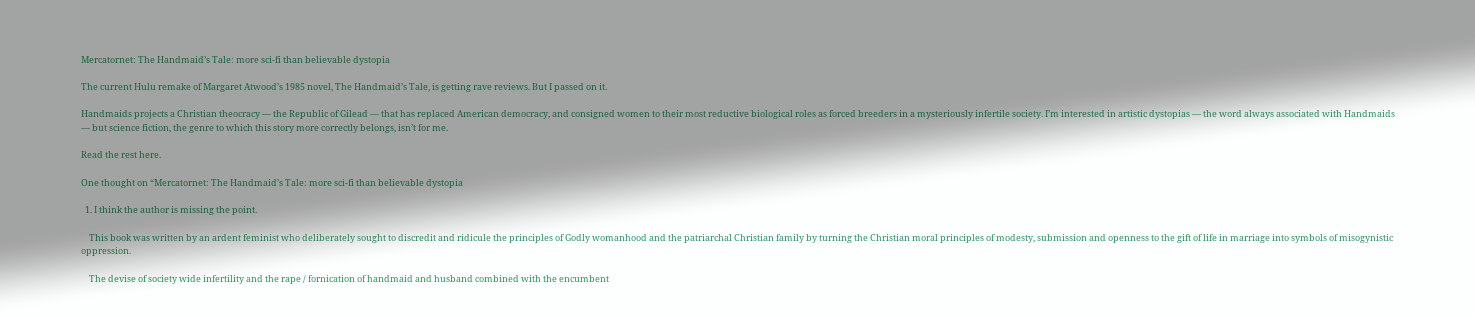Mercatornet: The Handmaid’s Tale: more sci-fi than believable dystopia

The current Hulu remake of Margaret Atwood’s 1985 novel, The Handmaid’s Tale, is getting rave reviews. But I passed on it.

Handmaids projects a Christian theocracy — the Republic of Gilead — that has replaced American democracy, and consigned women to their most reductive biological roles as forced breeders in a mysteriously infertile society. I’m interested in artistic dystopias — the word always associated with Handmaids — but science fiction, the genre to which this story more correctly belongs, isn’t for me.

Read the rest here.

One thought on “Mercatornet: The Handmaid’s Tale: more sci-fi than believable dystopia

  1. I think the author is missing the point.

    This book was written by an ardent feminist who deliberately sought to discredit and ridicule the principles of Godly womanhood and the patriarchal Christian family by turning the Christian moral principles of modesty, submission and openness to the gift of life in marriage into symbols of misogynistic oppression.

    The devise of society wide infertility and the rape / fornication of handmaid and husband combined with the encumbent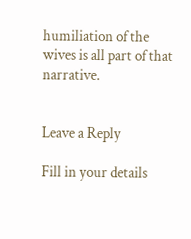humiliation of the wives is all part of that narrative.


Leave a Reply

Fill in your details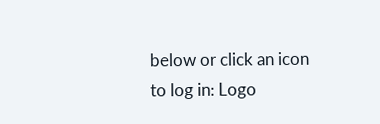below or click an icon to log in: Logo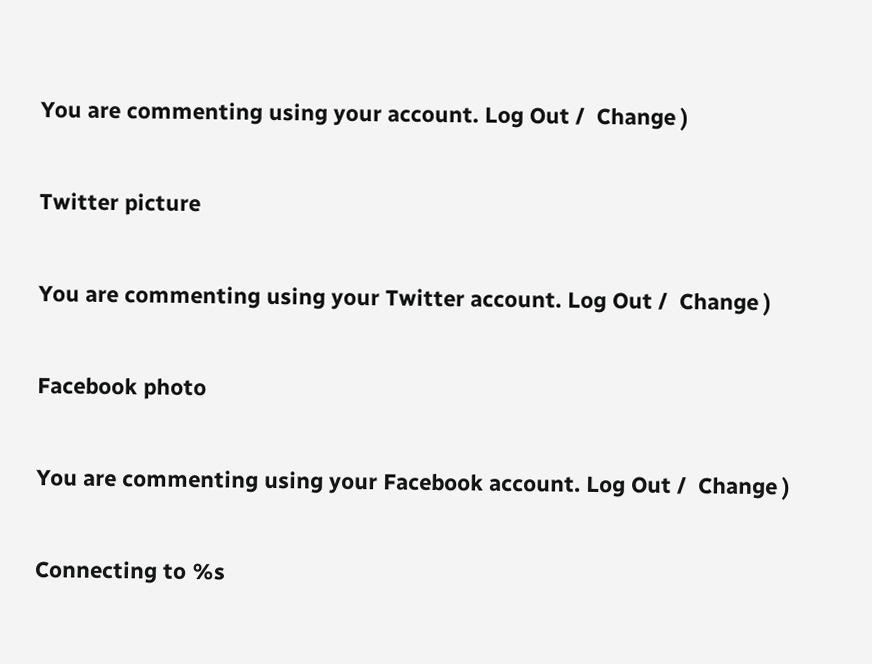You are commenting using your account. Log Out /  Change )

Twitter picture

You are commenting using your Twitter account. Log Out /  Change )

Facebook photo

You are commenting using your Facebook account. Log Out /  Change )

Connecting to %s